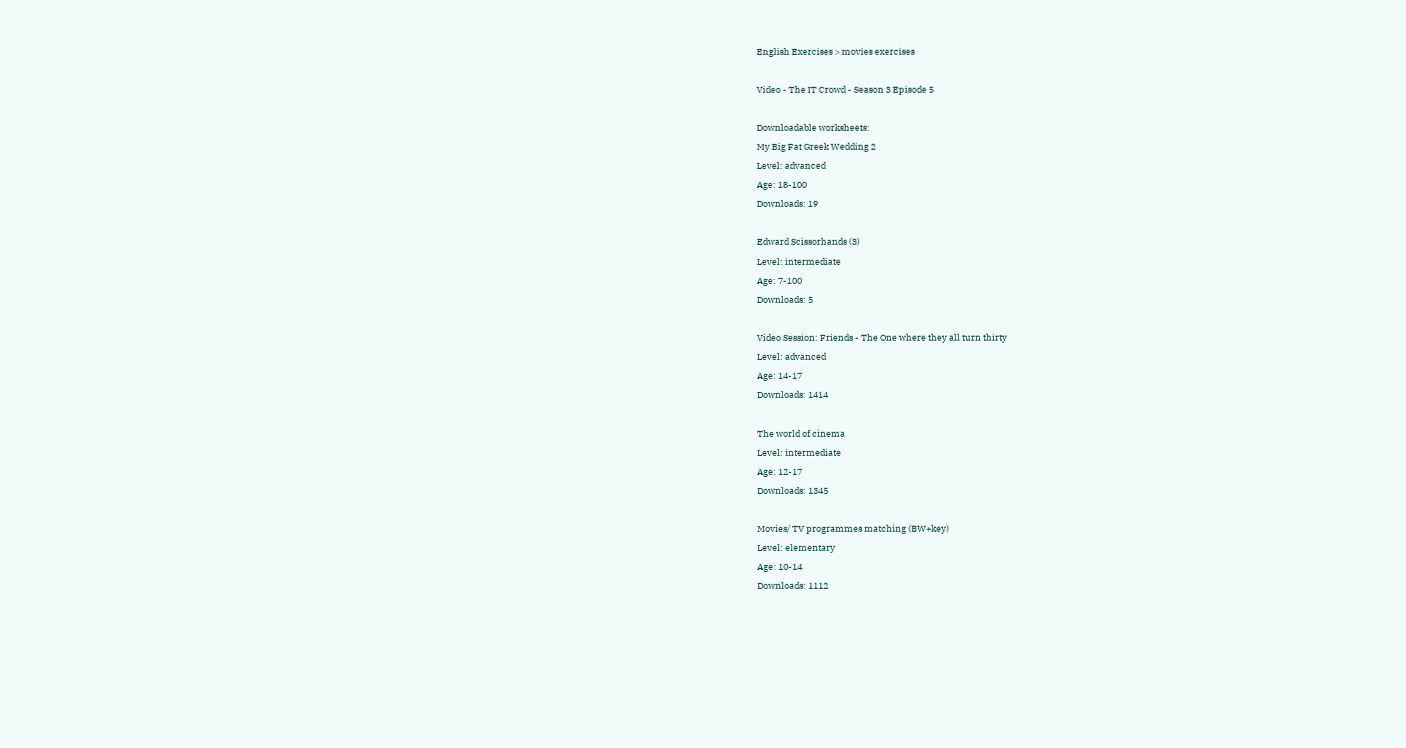English Exercises > movies exercises

Video - The IT Crowd - Season 3 Episode 5

Downloadable worksheets:
My Big Fat Greek Wedding 2
Level: advanced
Age: 18-100
Downloads: 19

Edward Scissorhands (3)
Level: intermediate
Age: 7-100
Downloads: 5

Video Session: Friends - The One where they all turn thirty
Level: advanced
Age: 14-17
Downloads: 1414

The world of cinema
Level: intermediate
Age: 12-17
Downloads: 1345

Movies/ TV programmes matching (BW+key)
Level: elementary
Age: 10-14
Downloads: 1112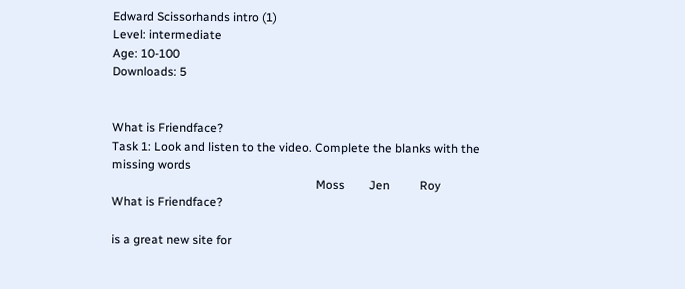Edward Scissorhands intro (1)
Level: intermediate
Age: 10-100
Downloads: 5


What is Friendface?
Task 1: Look and listen to the video. Complete the blanks with the missing words
                                                                    Moss        Jen          Roy
What is Friendface?

is a great new site for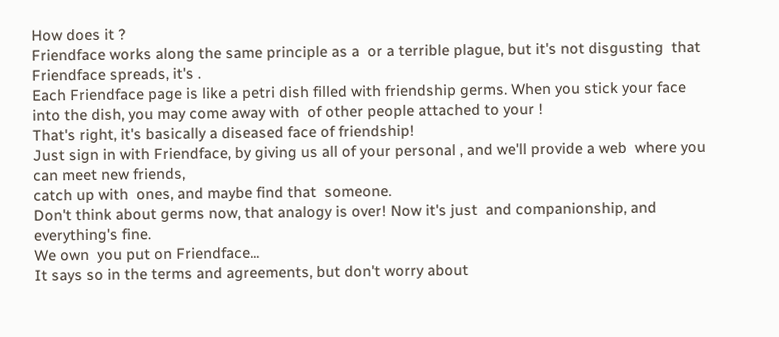How does it ?
Friendface works along the same principle as a  or a terrible plague, but it's not disgusting  that Friendface spreads, it's .
Each Friendface page is like a petri dish filled with friendship germs. When you stick your face into the dish, you may come away with  of other people attached to your !
That's right, it's basically a diseased face of friendship!
Just sign in with Friendface, by giving us all of your personal , and we'll provide a web  where you can meet new friends,
catch up with  ones, and maybe find that  someone.
Don't think about germs now, that analogy is over! Now it's just  and companionship, and everything's fine.
We own  you put on Friendface...
It says so in the terms and agreements, but don't worry about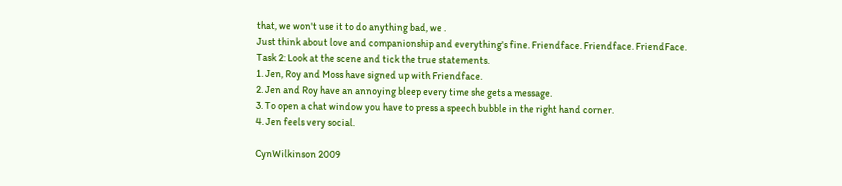that, we won't use it to do anything bad, we .
Just think about love and companionship and everything's fine. Friendface. Friendface. FriendFace.
Task 2: Look at the scene and tick the true statements.
1. Jen, Roy and Moss have signed up with Friendface.
2. Jen and Roy have an annoying bleep every time she gets a message.
3. To open a chat window you have to press a speech bubble in the right hand corner.
4. Jen feels very social.

CynWilkinson 2009